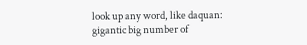look up any word, like daquan:
gigantic big number of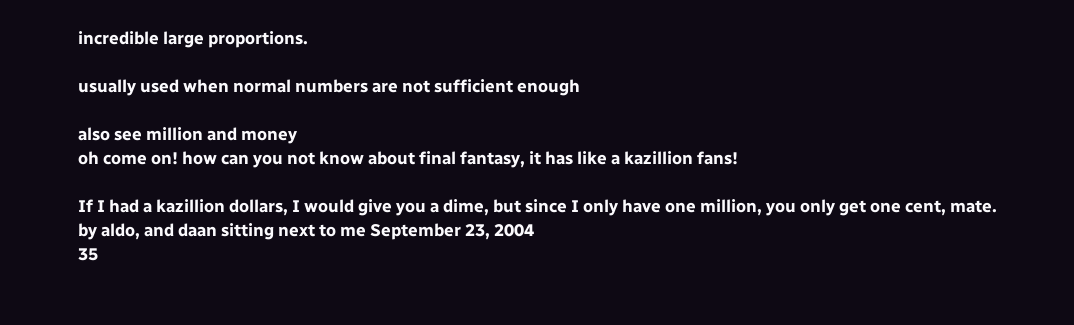incredible large proportions.

usually used when normal numbers are not sufficient enough

also see million and money
oh come on! how can you not know about final fantasy, it has like a kazillion fans!

If I had a kazillion dollars, I would give you a dime, but since I only have one million, you only get one cent, mate.
by aldo, and daan sitting next to me September 23, 2004
35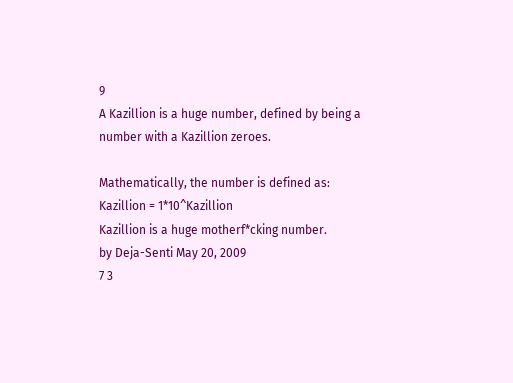9
A Kazillion is a huge number, defined by being a number with a Kazillion zeroes.

Mathematically, the number is defined as:
Kazillion = 1*10^Kazillion
Kazillion is a huge motherf*cking number.
by Deja-Senti May 20, 2009
7 3